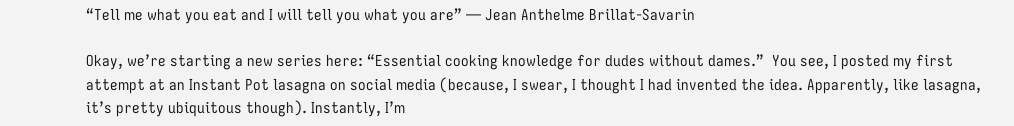“Tell me what you eat and I will tell you what you are” — Jean Anthelme Brillat-Savarin

Okay, we’re starting a new series here: “Essential cooking knowledge for dudes without dames.”  You see, I posted my first attempt at an Instant Pot lasagna on social media (because, I swear, I thought I had invented the idea. Apparently, like lasagna, it’s pretty ubiquitous though). Instantly, I’m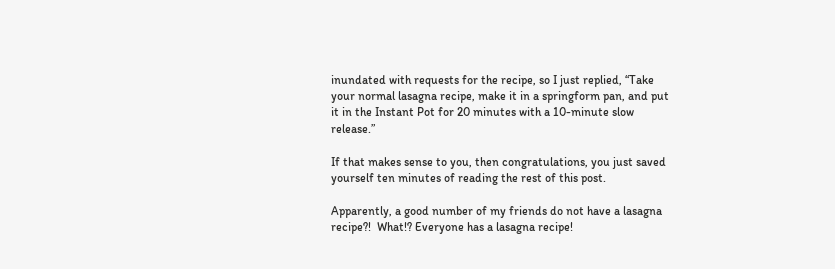inundated with requests for the recipe, so I just replied, “Take your normal lasagna recipe, make it in a springform pan, and put it in the Instant Pot for 20 minutes with a 10-minute slow release.”

If that makes sense to you, then congratulations, you just saved yourself ten minutes of reading the rest of this post.

Apparently, a good number of my friends do not have a lasagna recipe?!  What!? Everyone has a lasagna recipe!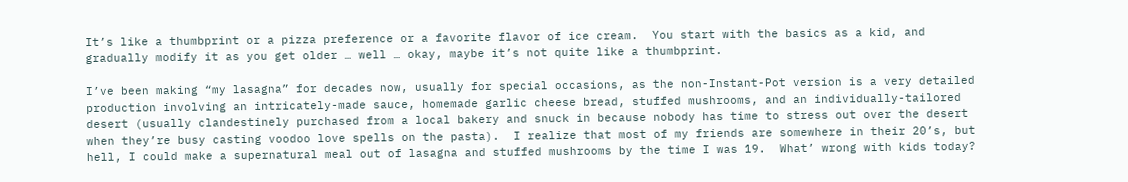It’s like a thumbprint or a pizza preference or a favorite flavor of ice cream.  You start with the basics as a kid, and gradually modify it as you get older … well … okay, maybe it’s not quite like a thumbprint.

I’ve been making “my lasagna” for decades now, usually for special occasions, as the non-Instant-Pot version is a very detailed production involving an intricately-made sauce, homemade garlic cheese bread, stuffed mushrooms, and an individually-tailored desert (usually clandestinely purchased from a local bakery and snuck in because nobody has time to stress out over the desert when they’re busy casting voodoo love spells on the pasta).  I realize that most of my friends are somewhere in their 20’s, but hell, I could make a supernatural meal out of lasagna and stuffed mushrooms by the time I was 19.  What’ wrong with kids today?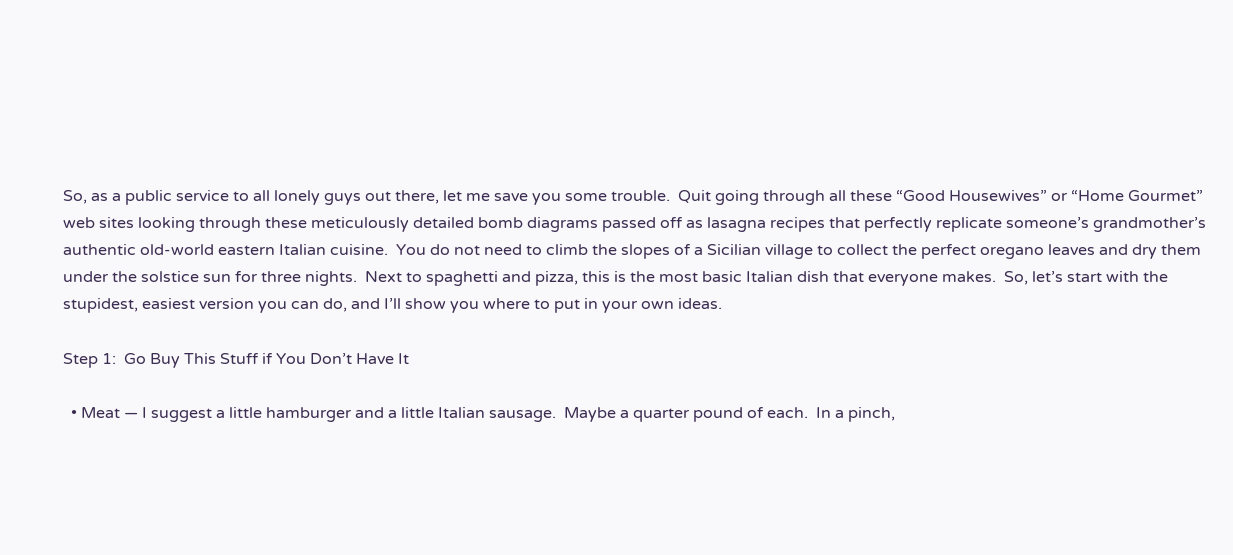So, as a public service to all lonely guys out there, let me save you some trouble.  Quit going through all these “Good Housewives” or “Home Gourmet” web sites looking through these meticulously detailed bomb diagrams passed off as lasagna recipes that perfectly replicate someone’s grandmother’s authentic old-world eastern Italian cuisine.  You do not need to climb the slopes of a Sicilian village to collect the perfect oregano leaves and dry them under the solstice sun for three nights.  Next to spaghetti and pizza, this is the most basic Italian dish that everyone makes.  So, let’s start with the stupidest, easiest version you can do, and I’ll show you where to put in your own ideas.

Step 1:  Go Buy This Stuff if You Don’t Have It

  • Meat — I suggest a little hamburger and a little Italian sausage.  Maybe a quarter pound of each.  In a pinch,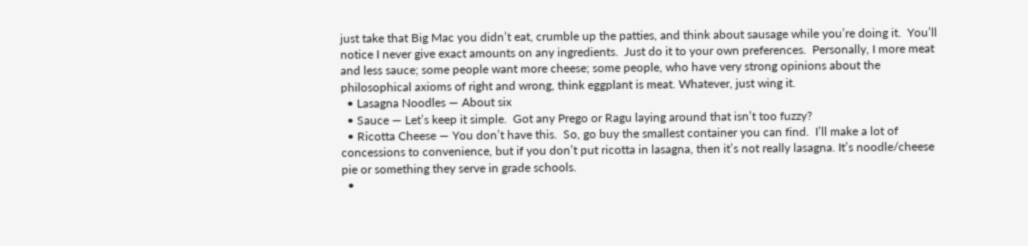just take that Big Mac you didn’t eat, crumble up the patties, and think about sausage while you’re doing it.  You’ll notice I never give exact amounts on any ingredients.  Just do it to your own preferences.  Personally, I more meat and less sauce; some people want more cheese; some people, who have very strong opinions about the philosophical axioms of right and wrong, think eggplant is meat. Whatever, just wing it.
  • Lasagna Noodles — About six
  • Sauce — Let’s keep it simple.  Got any Prego or Ragu laying around that isn’t too fuzzy?
  • Ricotta Cheese — You don’t have this.  So, go buy the smallest container you can find.  I’ll make a lot of concessions to convenience, but if you don’t put ricotta in lasagna, then it’s not really lasagna. It’s noodle/cheese pie or something they serve in grade schools.
  •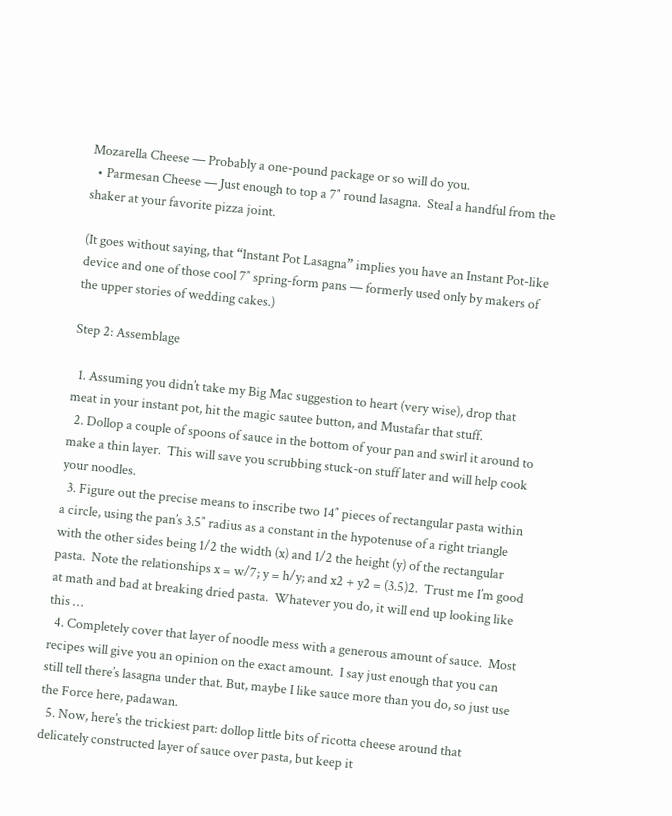Mozarella Cheese — Probably a one-pound package or so will do you.
  • Parmesan Cheese — Just enough to top a 7″ round lasagna.  Steal a handful from the shaker at your favorite pizza joint.

(It goes without saying, that “Instant Pot Lasagna” implies you have an Instant Pot-like device and one of those cool 7″ spring-form pans — formerly used only by makers of the upper stories of wedding cakes.)

Step 2: Assemblage

  1. Assuming you didn’t take my Big Mac suggestion to heart (very wise), drop that meat in your instant pot, hit the magic sautee button, and Mustafar that stuff.
  2. Dollop a couple of spoons of sauce in the bottom of your pan and swirl it around to make a thin layer.  This will save you scrubbing stuck-on stuff later and will help cook your noodles.
  3. Figure out the precise means to inscribe two 14″ pieces of rectangular pasta within a circle, using the pan’s 3.5″ radius as a constant in the hypotenuse of a right triangle with the other sides being 1/2 the width (x) and 1/2 the height (y) of the rectangular pasta.  Note the relationships x = w/7; y = h/y; and x2 + y2 = (3.5)2.  Trust me I’m good at math and bad at breaking dried pasta.  Whatever you do, it will end up looking like this …
  4. Completely cover that layer of noodle mess with a generous amount of sauce.  Most recipes will give you an opinion on the exact amount.  I say just enough that you can still tell there’s lasagna under that. But, maybe I like sauce more than you do, so just use the Force here, padawan.
  5. Now, here’s the trickiest part: dollop little bits of ricotta cheese around that delicately constructed layer of sauce over pasta, but keep it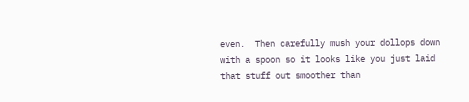even.  Then carefully mush your dollops down with a spoon so it looks like you just laid that stuff out smoother than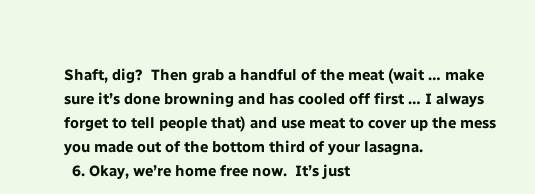Shaft, dig?  Then grab a handful of the meat (wait … make sure it’s done browning and has cooled off first … I always forget to tell people that) and use meat to cover up the mess you made out of the bottom third of your lasagna.
  6. Okay, we’re home free now.  It’s just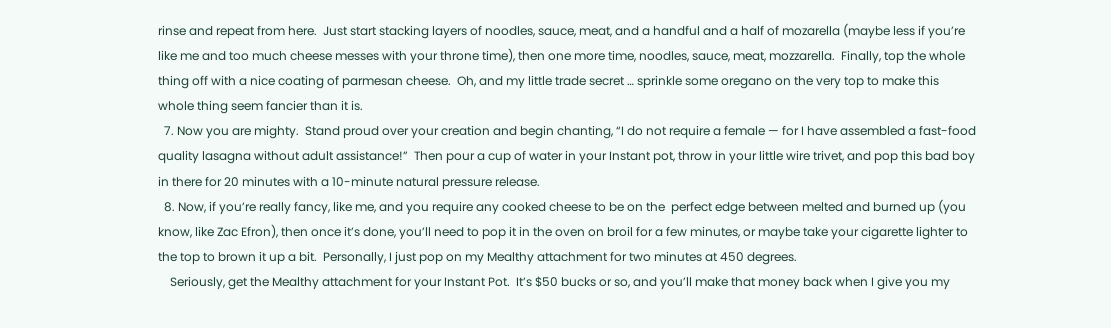rinse and repeat from here.  Just start stacking layers of noodles, sauce, meat, and a handful and a half of mozarella (maybe less if you’re like me and too much cheese messes with your throne time), then one more time, noodles, sauce, meat, mozzarella.  Finally, top the whole thing off with a nice coating of parmesan cheese.  Oh, and my little trade secret … sprinkle some oregano on the very top to make this whole thing seem fancier than it is.
  7. Now you are mighty.  Stand proud over your creation and begin chanting, “I do not require a female — for I have assembled a fast-food quality lasagna without adult assistance!”  Then pour a cup of water in your Instant pot, throw in your little wire trivet, and pop this bad boy in there for 20 minutes with a 10-minute natural pressure release.
  8. Now, if you’re really fancy, like me, and you require any cooked cheese to be on the  perfect edge between melted and burned up (you know, like Zac Efron), then once it’s done, you’ll need to pop it in the oven on broil for a few minutes, or maybe take your cigarette lighter to the top to brown it up a bit.  Personally, I just pop on my Mealthy attachment for two minutes at 450 degrees.
    Seriously, get the Mealthy attachment for your Instant Pot.  It’s $50 bucks or so, and you’ll make that money back when I give you my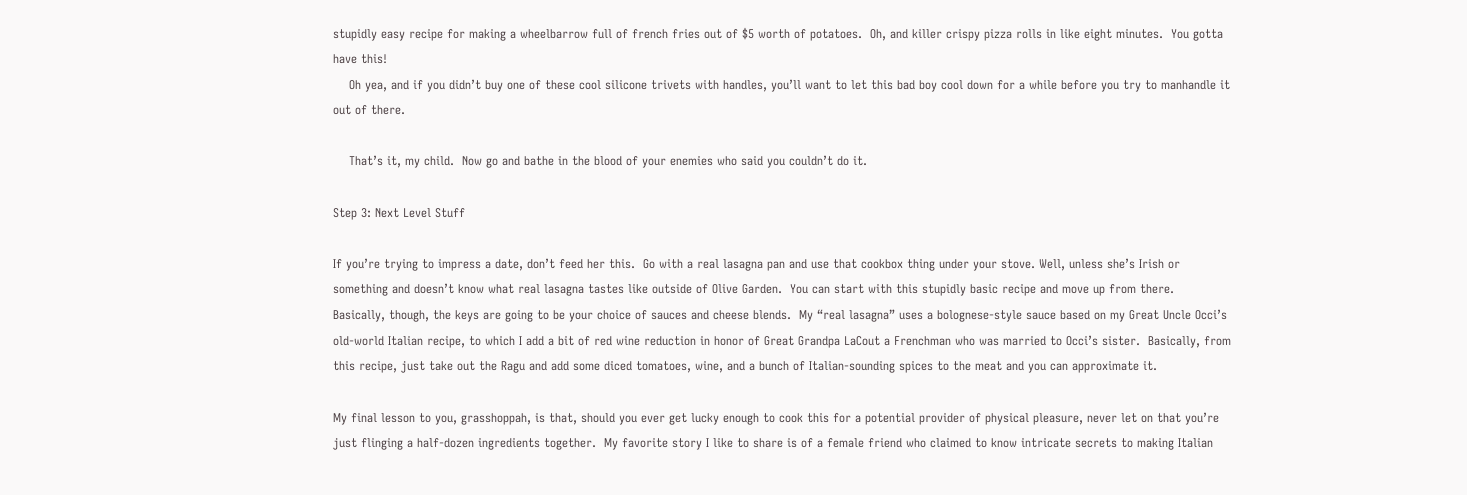stupidly easy recipe for making a wheelbarrow full of french fries out of $5 worth of potatoes.  Oh, and killer crispy pizza rolls in like eight minutes.  You gotta have this!
    Oh yea, and if you didn’t buy one of these cool silicone trivets with handles, you’ll want to let this bad boy cool down for a while before you try to manhandle it out of there.

    That’s it, my child.  Now go and bathe in the blood of your enemies who said you couldn’t do it.

Step 3: Next Level Stuff

If you’re trying to impress a date, don’t feed her this.  Go with a real lasagna pan and use that cookbox thing under your stove. Well, unless she’s Irish or something and doesn’t know what real lasagna tastes like outside of Olive Garden.  You can start with this stupidly basic recipe and move up from there.  Basically, though, the keys are going to be your choice of sauces and cheese blends.  My “real lasagna” uses a bolognese-style sauce based on my Great Uncle Occi’s old-world Italian recipe, to which I add a bit of red wine reduction in honor of Great Grandpa LaCout a Frenchman who was married to Occi’s sister.  Basically, from this recipe, just take out the Ragu and add some diced tomatoes, wine, and a bunch of Italian-sounding spices to the meat and you can approximate it.

My final lesson to you, grasshoppah, is that, should you ever get lucky enough to cook this for a potential provider of physical pleasure, never let on that you’re just flinging a half-dozen ingredients together.  My favorite story I like to share is of a female friend who claimed to know intricate secrets to making Italian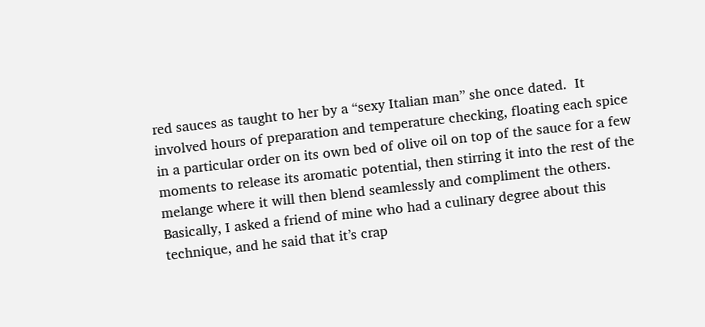red sauces as taught to her by a “sexy Italian man” she once dated.  It involved hours of preparation and temperature checking, floating each spice in a particular order on its own bed of olive oil on top of the sauce for a few moments to release its aromatic potential, then stirring it into the rest of the melange where it will then blend seamlessly and compliment the others.  Basically, I asked a friend of mine who had a culinary degree about this technique, and he said that it’s crap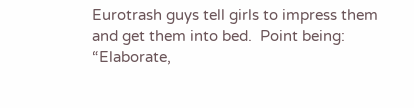Eurotrash guys tell girls to impress them and get them into bed.  Point being: “Elaborate,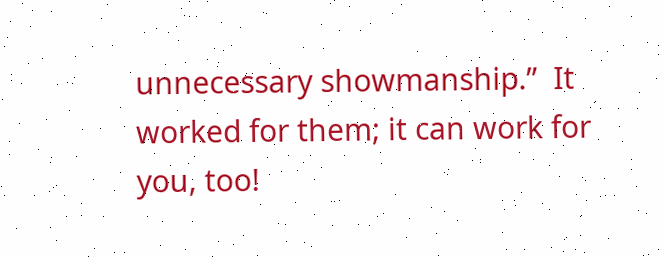unnecessary showmanship.”  It worked for them; it can work for you, too!